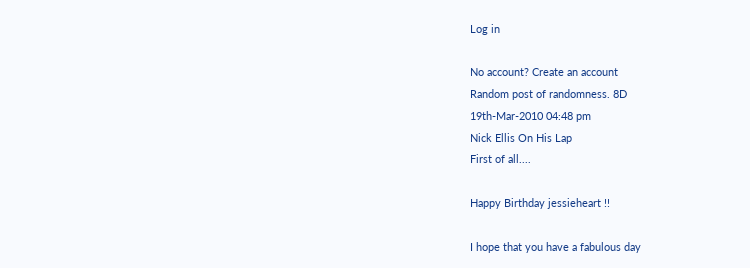Log in

No account? Create an account
Random post of randomness. 8D
19th-Mar-2010 04:48 pm
Nick Ellis On His Lap
First of all....

Happy Birthday jessieheart !!

I hope that you have a fabulous day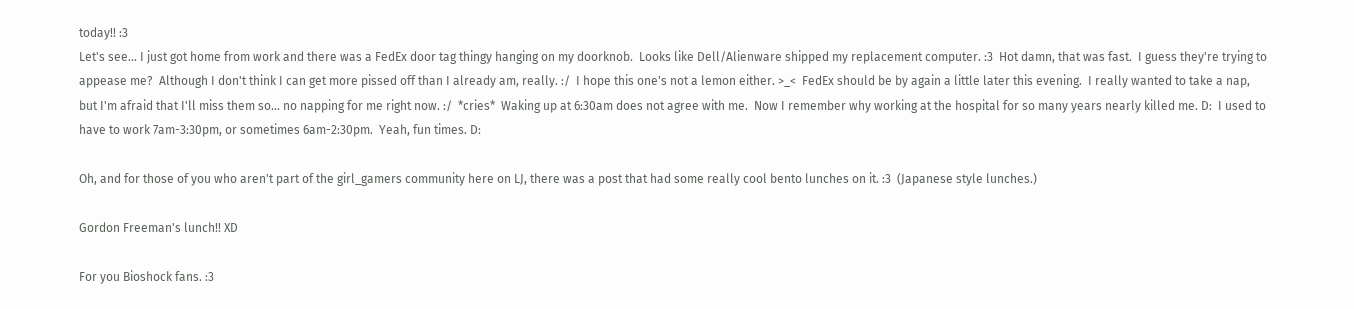today!! :3
Let's see... I just got home from work and there was a FedEx door tag thingy hanging on my doorknob.  Looks like Dell/Alienware shipped my replacement computer. :3  Hot damn, that was fast.  I guess they're trying to appease me?  Although I don't think I can get more pissed off than I already am, really. :/  I hope this one's not a lemon either. >_<  FedEx should be by again a little later this evening.  I really wanted to take a nap, but I'm afraid that I'll miss them so... no napping for me right now. :/  *cries*  Waking up at 6:30am does not agree with me.  Now I remember why working at the hospital for so many years nearly killed me. D:  I used to have to work 7am-3:30pm, or sometimes 6am-2:30pm.  Yeah, fun times. D:

Oh, and for those of you who aren't part of the girl_gamers community here on LJ, there was a post that had some really cool bento lunches on it. :3  (Japanese style lunches.)

Gordon Freeman's lunch!! XD

For you Bioshock fans. :3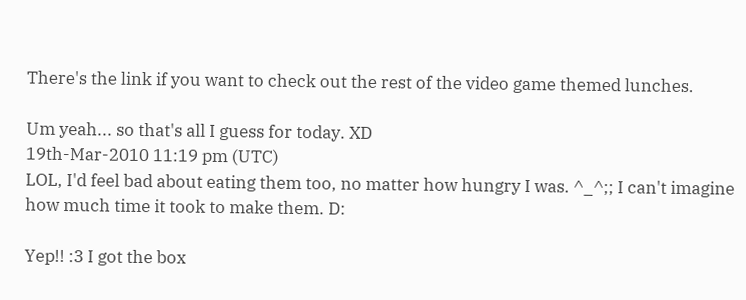There's the link if you want to check out the rest of the video game themed lunches.

Um yeah... so that's all I guess for today. XD
19th-Mar-2010 11:19 pm (UTC)
LOL, I'd feel bad about eating them too, no matter how hungry I was. ^_^;; I can't imagine how much time it took to make them. D:

Yep!! :3 I got the box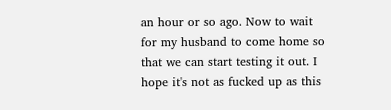an hour or so ago. Now to wait for my husband to come home so that we can start testing it out. I hope it's not as fucked up as this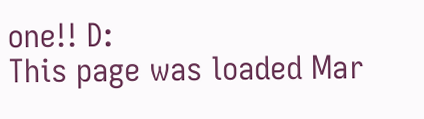one!! D:
This page was loaded Mar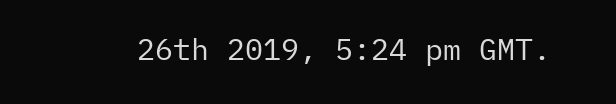26th 2019, 5:24 pm GMT.